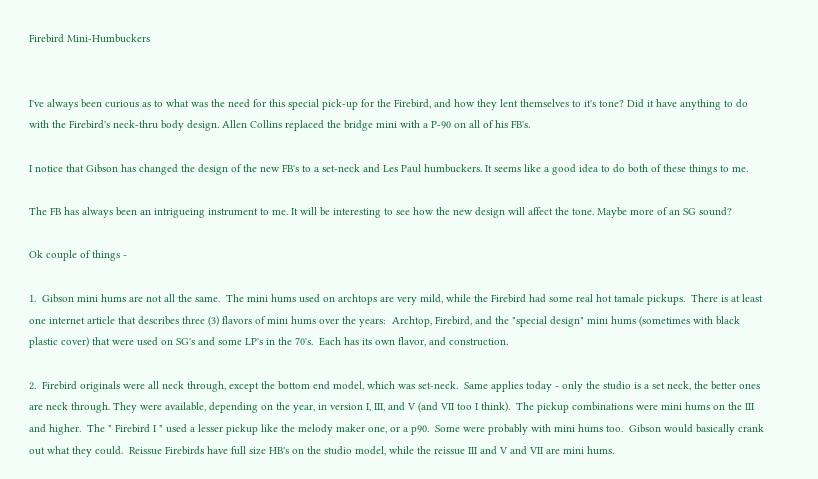Firebird Mini-Humbuckers


I've always been curious as to what was the need for this special pick-up for the Firebird, and how they lent themselves to it's tone? Did it have anything to do with the Firebird's neck-thru body design. Allen Collins replaced the bridge mini with a P-90 on all of his FB's.

I notice that Gibson has changed the design of the new FB's to a set-neck and Les Paul humbuckers. It seems like a good idea to do both of these things to me.

The FB has always been an intrigueing instrument to me. It will be interesting to see how the new design will affect the tone. Maybe more of an SG sound?

Ok couple of things -

1.  Gibson mini hums are not all the same.  The mini hums used on archtops are very mild, while the Firebird had some real hot tamale pickups.  There is at least one internet article that describes three (3) flavors of mini hums over the years:  Archtop, Firebird, and the "special design" mini hums (sometimes with black plastic cover) that were used on SG's and some LP's in the 70's.  Each has its own flavor, and construction.

2.  Firebird originals were all neck through, except the bottom end model, which was set-neck.  Same applies today - only the studio is a set neck, the better ones are neck through. They were available, depending on the year, in version I, III, and V (and VII too I think).  The pickup combinations were mini hums on the III and higher.  The " Firebird I " used a lesser pickup like the melody maker one, or a p90.  Some were probably with mini hums too.  Gibson would basically crank out what they could.  Reissue Firebirds have full size HB's on the studio model, while the reissue III and V and VII are mini hums.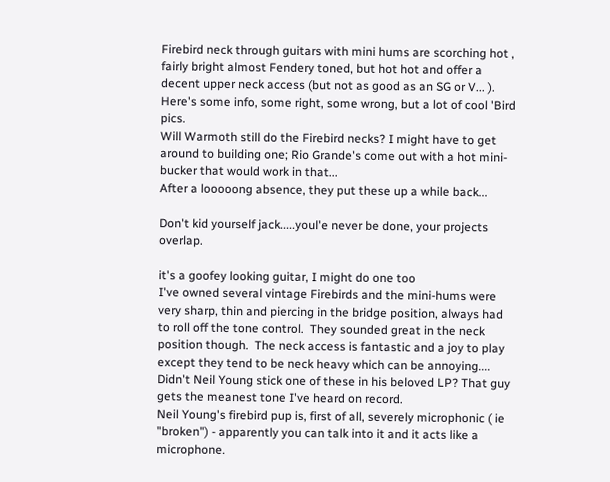Firebird neck through guitars with mini hums are scorching hot , fairly bright almost Fendery toned, but hot hot and offer a decent upper neck access (but not as good as an SG or V... ).
Here's some info, some right, some wrong, but a lot of cool 'Bird pics.
Will Warmoth still do the Firebird necks? I might have to get around to building one; Rio Grande's come out with a hot mini-bucker that would work in that...
After a looooong absence, they put these up a while back...

Don't kid yourself jack.....youl'e never be done, your projects overlap.

it's a goofey looking guitar, I might do one too
I've owned several vintage Firebirds and the mini-hums were very sharp, thin and piercing in the bridge position, always had to roll off the tone control.  They sounded great in the neck position though.  The neck access is fantastic and a joy to play except they tend to be neck heavy which can be annoying....
Didn't Neil Young stick one of these in his beloved LP? That guy gets the meanest tone I've heard on record.
Neil Young's firebird pup is, first of all, severely microphonic ( ie "broken") - apparently you can talk into it and it acts like a microphone.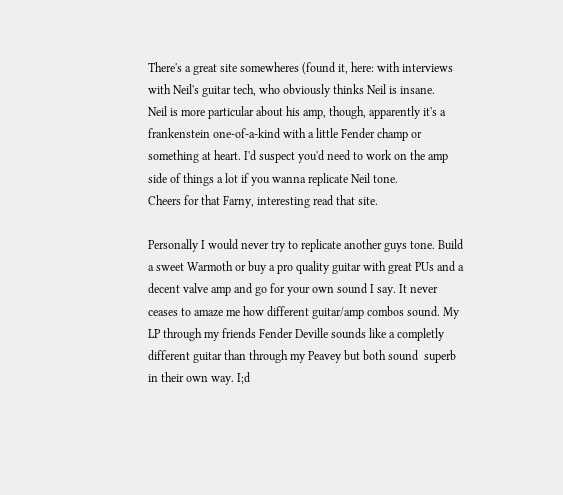There's a great site somewheres (found it, here: with interviews with Neil's guitar tech, who obviously thinks Neil is insane.
Neil is more particular about his amp, though, apparently it's a frankenstein one-of-a-kind with a little Fender champ or something at heart. I'd suspect you'd need to work on the amp side of things a lot if you wanna replicate Neil tone.
Cheers for that Farny, interesting read that site.

Personally I would never try to replicate another guys tone. Build a sweet Warmoth or buy a pro quality guitar with great PUs and a decent valve amp and go for your own sound I say. It never ceases to amaze me how different guitar/amp combos sound. My LP through my friends Fender Deville sounds like a completly different guitar than through my Peavey but both sound  superb in their own way. I;d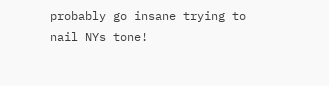probably go insane trying to nail NYs tone!